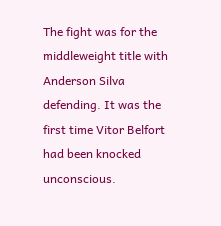The fight was for the middleweight title with Anderson Silva defending. It was the first time Vitor Belfort had been knocked unconscious.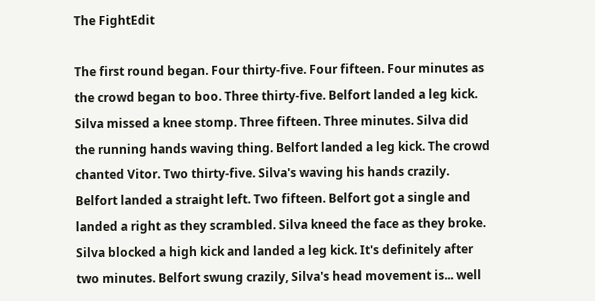The FightEdit

The first round began. Four thirty-five. Four fifteen. Four minutes as the crowd began to boo. Three thirty-five. Belfort landed a leg kick. Silva missed a knee stomp. Three fifteen. Three minutes. Silva did the running hands waving thing. Belfort landed a leg kick. The crowd chanted Vitor. Two thirty-five. Silva's waving his hands crazily. Belfort landed a straight left. Two fifteen. Belfort got a single and landed a right as they scrambled. Silva kneed the face as they broke. Silva blocked a high kick and landed a leg kick. It's definitely after two minutes. Belfort swung crazily, Silva's head movement is... well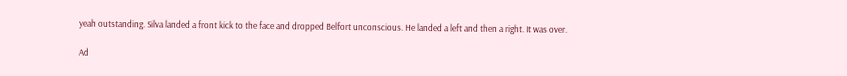yeah outstanding. Silva landed a front kick to the face and dropped Belfort unconscious. He landed a left and then a right. It was over.

Ad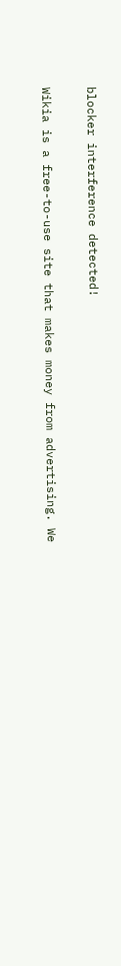blocker interference detected!

Wikia is a free-to-use site that makes money from advertising. We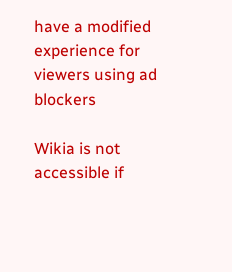have a modified experience for viewers using ad blockers

Wikia is not accessible if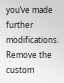you’ve made further modifications. Remove the custom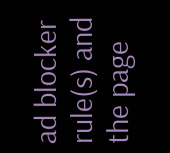ad blocker rule(s) and the page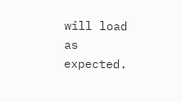will load as expected.